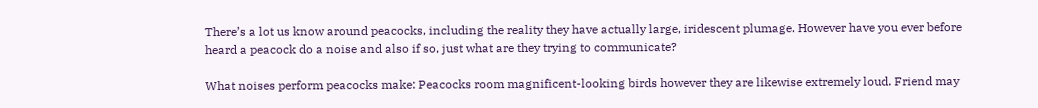There’s a lot us know around peacocks, including the reality they have actually large, iridescent plumage. However have you ever before heard a peacock do a noise and also if so, just what are they trying to communicate?

What noises perform peacocks make: Peacocks room magnificent-looking birds however they are likewise extremely loud. Friend may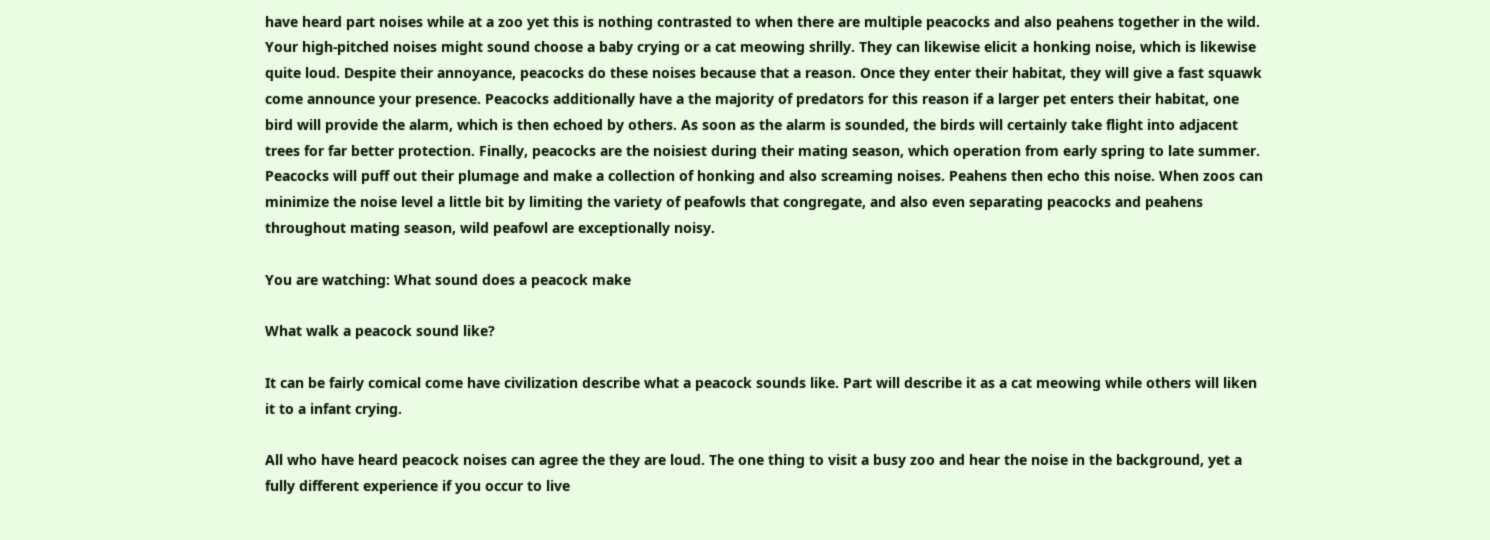have heard part noises while at a zoo yet this is nothing contrasted to when there are multiple peacocks and also peahens together in the wild. Your high-pitched noises might sound choose a baby crying or a cat meowing shrilly. They can likewise elicit a honking noise, which is likewise quite loud. Despite their annoyance, peacocks do these noises because that a reason. Once they enter their habitat, they will give a fast squawk come announce your presence. Peacocks additionally have a the majority of predators for this reason if a larger pet enters their habitat, one bird will provide the alarm, which is then echoed by others. As soon as the alarm is sounded, the birds will certainly take flight into adjacent trees for far better protection. Finally, peacocks are the noisiest during their mating season, which operation from early spring to late summer. Peacocks will puff out their plumage and make a collection of honking and also screaming noises. Peahens then echo this noise. When zoos can minimize the noise level a little bit by limiting the variety of peafowls that congregate, and also even separating peacocks and peahens throughout mating season, wild peafowl are exceptionally noisy.

You are watching: What sound does a peacock make

What walk a peacock sound like?

It can be fairly comical come have civilization describe what a peacock sounds like. Part will describe it as a cat meowing while others will liken it to a infant crying.

All who have heard peacock noises can agree the they are loud. The one thing to visit a busy zoo and hear the noise in the background, yet a fully different experience if you occur to live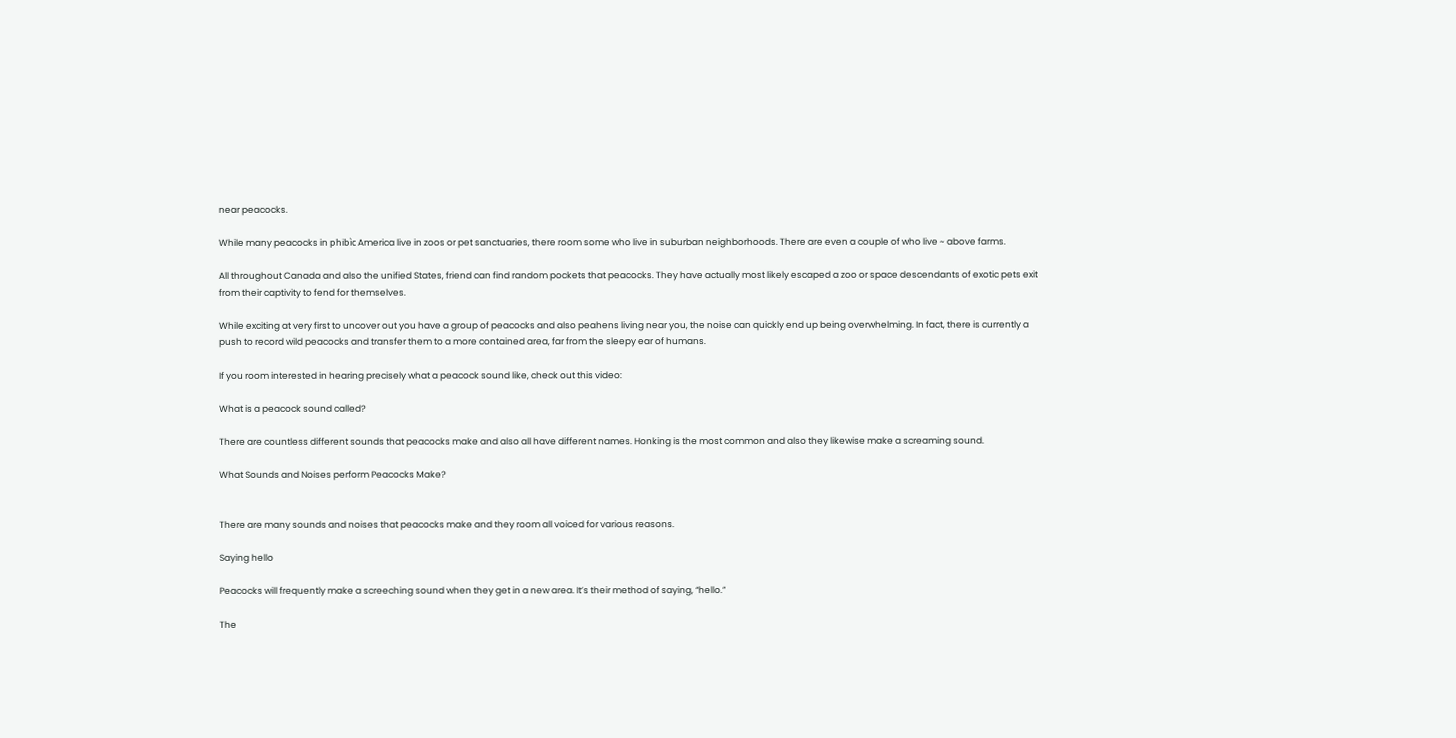near peacocks.

While many peacocks in phibìc America live in zoos or pet sanctuaries, there room some who live in suburban neighborhoods. There are even a couple of who live ~ above farms.

All throughout Canada and also the unified States, friend can find random pockets that peacocks. They have actually most likely escaped a zoo or space descendants of exotic pets exit from their captivity to fend for themselves.

While exciting at very first to uncover out you have a group of peacocks and also peahens living near you, the noise can quickly end up being overwhelming. In fact, there is currently a push to record wild peacocks and transfer them to a more contained area, far from the sleepy ear of humans.

If you room interested in hearing precisely what a peacock sound like, check out this video:

What is a peacock sound called?

There are countless different sounds that peacocks make and also all have different names. Honking is the most common and also they likewise make a screaming sound.

What Sounds and Noises perform Peacocks Make?


There are many sounds and noises that peacocks make and they room all voiced for various reasons.

Saying hello

Peacocks will frequently make a screeching sound when they get in a new area. It’s their method of saying, “hello.”

The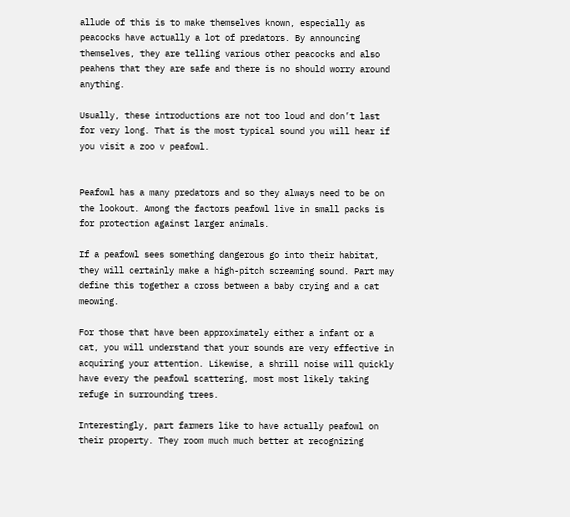allude of this is to make themselves known, especially as peacocks have actually a lot of predators. By announcing themselves, they are telling various other peacocks and also peahens that they are safe and there is no should worry around anything.

Usually, these introductions are not too loud and don’t last for very long. That is the most typical sound you will hear if you visit a zoo v peafowl.


Peafowl has a many predators and so they always need to be on the lookout. Among the factors peafowl live in small packs is for protection against larger animals.

If a peafowl sees something dangerous go into their habitat, they will certainly make a high-pitch screaming sound. Part may define this together a cross between a baby crying and a cat meowing.

For those that have been approximately either a infant or a cat, you will understand that your sounds are very effective in acquiring your attention. Likewise, a shrill noise will quickly have every the peafowl scattering, most most likely taking refuge in surrounding trees.

Interestingly, part farmers like to have actually peafowl on their property. They room much much better at recognizing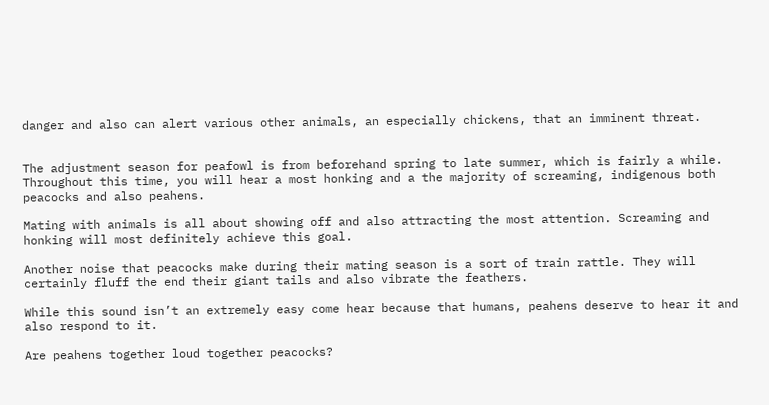danger and also can alert various other animals, an especially chickens, that an imminent threat.


The adjustment season for peafowl is from beforehand spring to late summer, which is fairly a while. Throughout this time, you will hear a most honking and a the majority of screaming, indigenous both peacocks and also peahens.

Mating with animals is all about showing off and also attracting the most attention. Screaming and honking will most definitely achieve this goal.

Another noise that peacocks make during their mating season is a sort of train rattle. They will certainly fluff the end their giant tails and also vibrate the feathers.

While this sound isn’t an extremely easy come hear because that humans, peahens deserve to hear it and also respond to it.

Are peahens together loud together peacocks?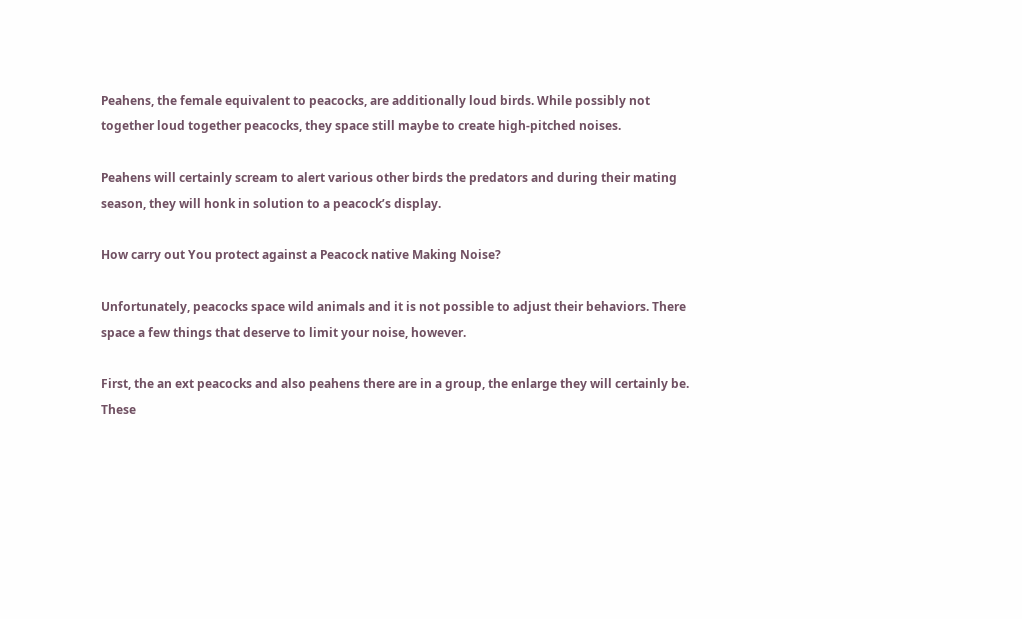Peahens, the female equivalent to peacocks, are additionally loud birds. While possibly not together loud together peacocks, they space still maybe to create high-pitched noises.

Peahens will certainly scream to alert various other birds the predators and during their mating season, they will honk in solution to a peacock’s display.

How carry out You protect against a Peacock native Making Noise?

Unfortunately, peacocks space wild animals and it is not possible to adjust their behaviors. There space a few things that deserve to limit your noise, however.

First, the an ext peacocks and also peahens there are in a group, the enlarge they will certainly be. These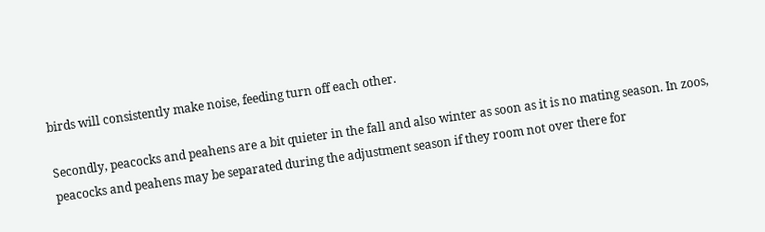birds will consistently make noise, feeding turn off each other.

Secondly, peacocks and peahens are a bit quieter in the fall and also winter as soon as it is no mating season. In zoos, peacocks and peahens may be separated during the adjustment season if they room not over there for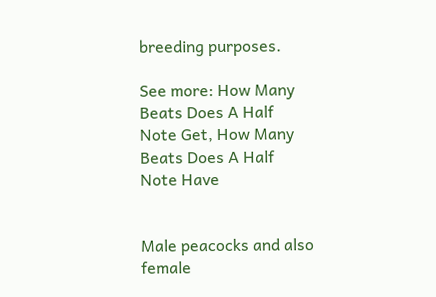breeding purposes.

See more: How Many Beats Does A Half Note Get, How Many Beats Does A Half Note Have


Male peacocks and also female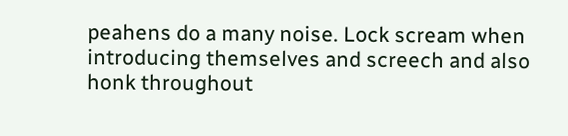peahens do a many noise. Lock scream when introducing themselves and screech and also honk throughout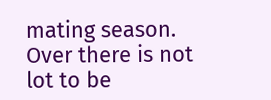mating season. Over there is not lot to be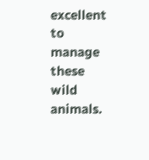excellent to manage these wild animals.